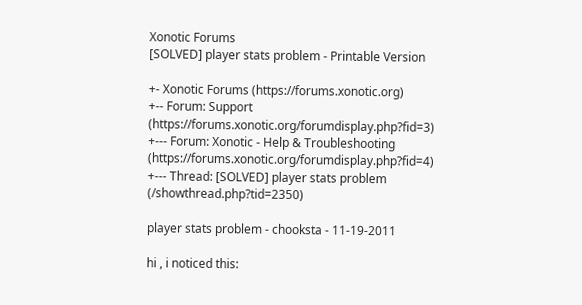Xonotic Forums
[SOLVED] player stats problem - Printable Version

+- Xonotic Forums (https://forums.xonotic.org)
+-- Forum: Support (https://forums.xonotic.org/forumdisplay.php?fid=3)
+--- Forum: Xonotic - Help & Troubleshooting (https://forums.xonotic.org/forumdisplay.php?fid=4)
+--- Thread: [SOLVED] player stats problem (/showthread.php?tid=2350)

player stats problem - chooksta - 11-19-2011

hi , i noticed this: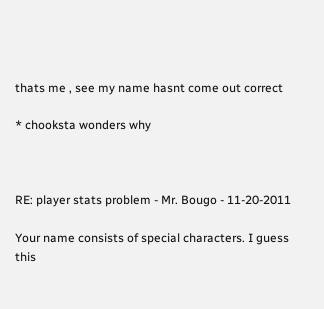thats me , see my name hasnt come out correct

* chooksta wonders why



RE: player stats problem - Mr. Bougo - 11-20-2011

Your name consists of special characters. I guess this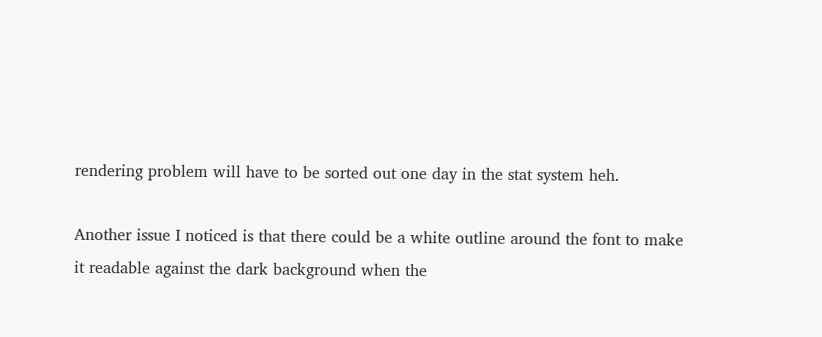rendering problem will have to be sorted out one day in the stat system heh.

Another issue I noticed is that there could be a white outline around the font to make it readable against the dark background when the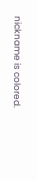nickname is colored.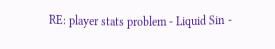RE: player stats problem - Liquid Sin -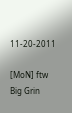11-20-2011

[MoN] ftw Big Grin